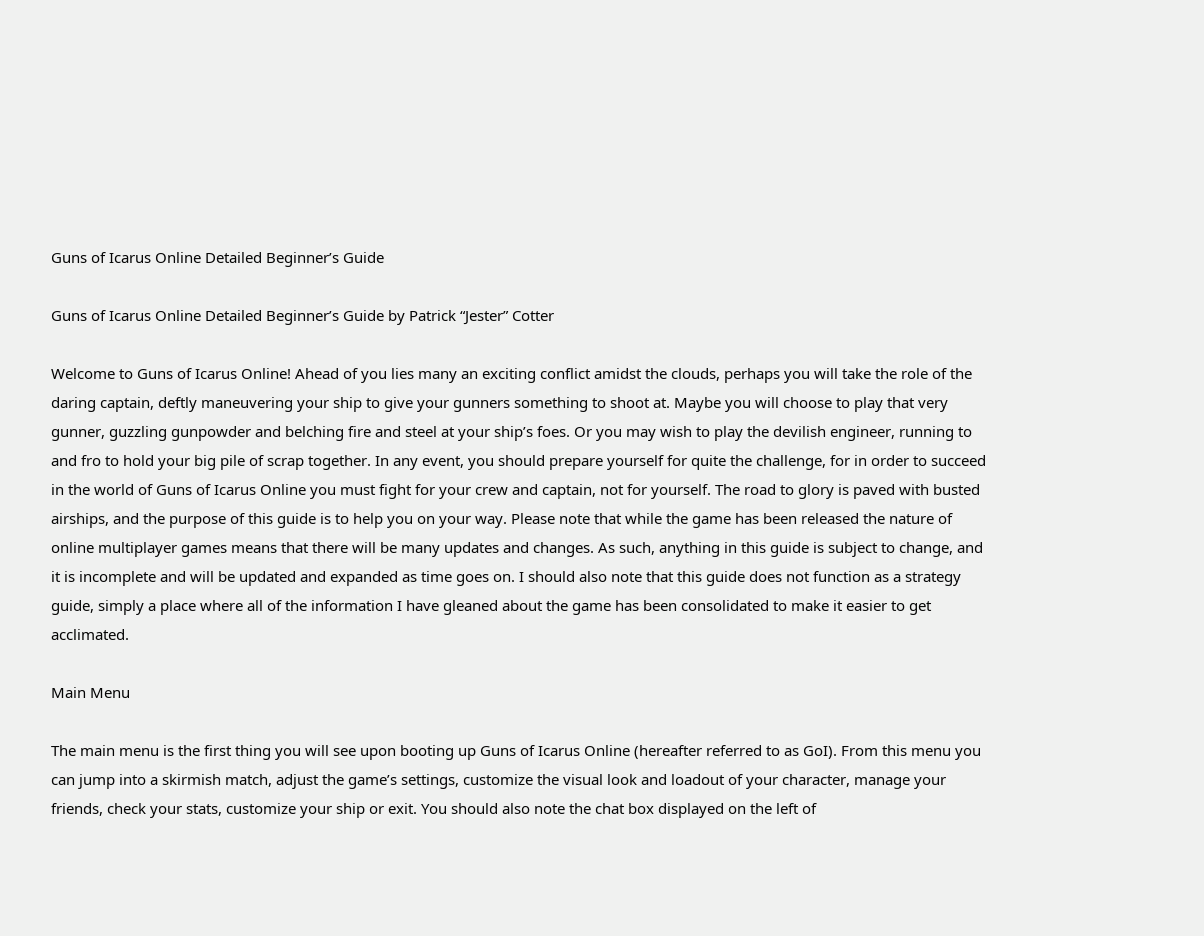Guns of Icarus Online Detailed Beginner’s Guide

Guns of Icarus Online Detailed Beginner’s Guide by Patrick “Jester” Cotter

Welcome to Guns of Icarus Online! Ahead of you lies many an exciting conflict amidst the clouds, perhaps you will take the role of the daring captain, deftly maneuvering your ship to give your gunners something to shoot at. Maybe you will choose to play that very gunner, guzzling gunpowder and belching fire and steel at your ship’s foes. Or you may wish to play the devilish engineer, running to and fro to hold your big pile of scrap together. In any event, you should prepare yourself for quite the challenge, for in order to succeed in the world of Guns of Icarus Online you must fight for your crew and captain, not for yourself. The road to glory is paved with busted airships, and the purpose of this guide is to help you on your way. Please note that while the game has been released the nature of online multiplayer games means that there will be many updates and changes. As such, anything in this guide is subject to change, and it is incomplete and will be updated and expanded as time goes on. I should also note that this guide does not function as a strategy guide, simply a place where all of the information I have gleaned about the game has been consolidated to make it easier to get acclimated.

Main Menu

The main menu is the first thing you will see upon booting up Guns of Icarus Online (hereafter referred to as GoI). From this menu you can jump into a skirmish match, adjust the game’s settings, customize the visual look and loadout of your character, manage your friends, check your stats, customize your ship or exit. You should also note the chat box displayed on the left of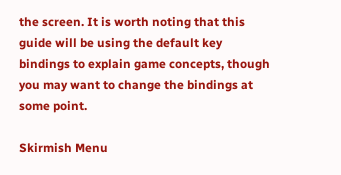the screen. It is worth noting that this guide will be using the default key bindings to explain game concepts, though you may want to change the bindings at some point.

Skirmish Menu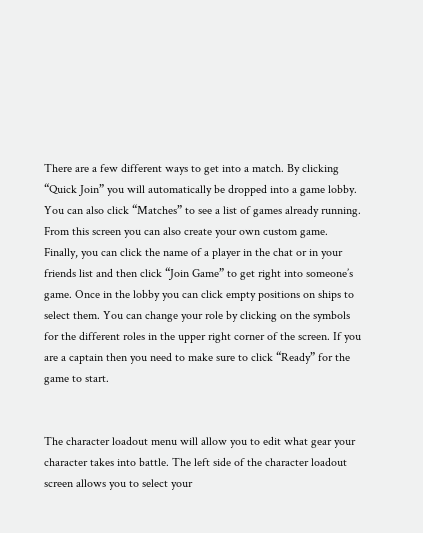There are a few different ways to get into a match. By clicking “Quick Join” you will automatically be dropped into a game lobby. You can also click “Matches” to see a list of games already running. From this screen you can also create your own custom game. Finally, you can click the name of a player in the chat or in your friends list and then click “Join Game” to get right into someone’s game. Once in the lobby you can click empty positions on ships to select them. You can change your role by clicking on the symbols for the different roles in the upper right corner of the screen. If you are a captain then you need to make sure to click “Ready” for the game to start.


The character loadout menu will allow you to edit what gear your character takes into battle. The left side of the character loadout screen allows you to select your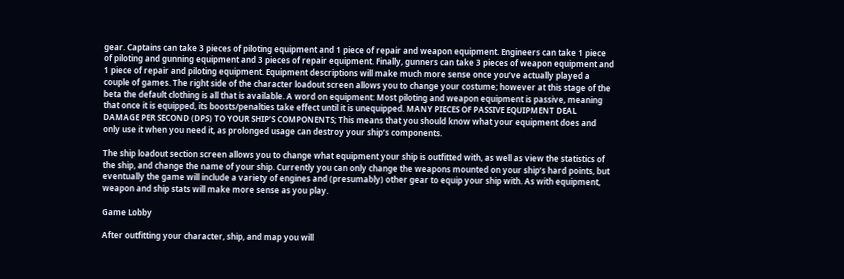gear. Captains can take 3 pieces of piloting equipment and 1 piece of repair and weapon equipment. Engineers can take 1 piece of piloting and gunning equipment and 3 pieces of repair equipment. Finally, gunners can take 3 pieces of weapon equipment and 1 piece of repair and piloting equipment. Equipment descriptions will make much more sense once you’ve actually played a couple of games. The right side of the character loadout screen allows you to change your costume; however at this stage of the beta the default clothing is all that is available. A word on equipment: Most piloting and weapon equipment is passive, meaning that once it is equipped, its boosts/penalties take effect until it is unequipped. MANY PIECES OF PASSIVE EQUIPMENT DEAL DAMAGE PER SECOND (DPS) TO YOUR SHIP’S COMPONENTS; This means that you should know what your equipment does and only use it when you need it, as prolonged usage can destroy your ship’s components.

The ship loadout section screen allows you to change what equipment your ship is outfitted with, as well as view the statistics of the ship, and change the name of your ship. Currently you can only change the weapons mounted on your ship’s hard points, but eventually the game will include a variety of engines and (presumably) other gear to equip your ship with. As with equipment, weapon and ship stats will make more sense as you play.

Game Lobby

After outfitting your character, ship, and map you will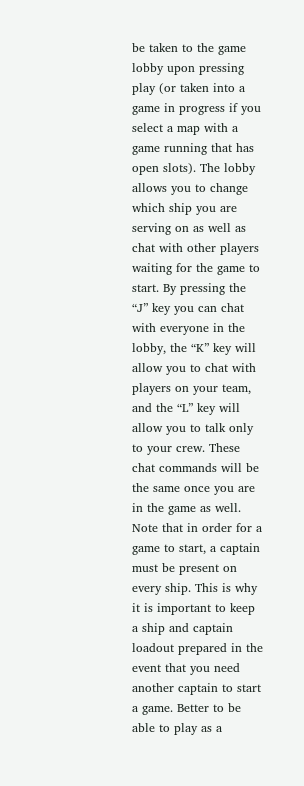be taken to the game lobby upon pressing play (or taken into a game in progress if you select a map with a game running that has open slots). The lobby allows you to change which ship you are serving on as well as chat with other players waiting for the game to start. By pressing the “J” key you can chat with everyone in the lobby, the “K” key will allow you to chat with players on your team, and the “L” key will allow you to talk only to your crew. These chat commands will be the same once you are in the game as well. Note that in order for a game to start, a captain must be present on every ship. This is why it is important to keep a ship and captain loadout prepared in the event that you need another captain to start a game. Better to be able to play as a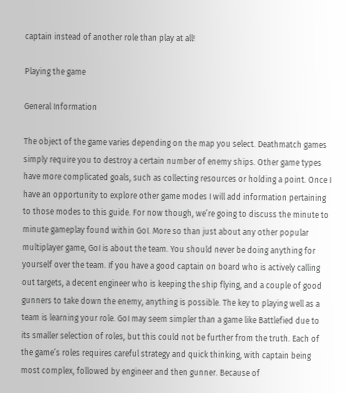captain instead of another role than play at all!

Playing the game

General Information

The object of the game varies depending on the map you select. Deathmatch games simply require you to destroy a certain number of enemy ships. Other game types have more complicated goals, such as collecting resources or holding a point. Once I have an opportunity to explore other game modes I will add information pertaining to those modes to this guide. For now though, we’re going to discuss the minute to minute gameplay found within GoI. More so than just about any other popular multiplayer game, GoI is about the team. You should never be doing anything for yourself over the team. If you have a good captain on board who is actively calling out targets, a decent engineer who is keeping the ship flying, and a couple of good gunners to take down the enemy, anything is possible. The key to playing well as a team is learning your role. GoI may seem simpler than a game like Battlefied due to its smaller selection of roles, but this could not be further from the truth. Each of the game’s roles requires careful strategy and quick thinking, with captain being most complex, followed by engineer and then gunner. Because of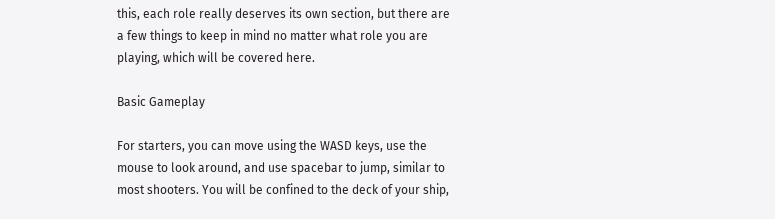this, each role really deserves its own section, but there are a few things to keep in mind no matter what role you are playing, which will be covered here.

Basic Gameplay

For starters, you can move using the WASD keys, use the mouse to look around, and use spacebar to jump, similar to most shooters. You will be confined to the deck of your ship,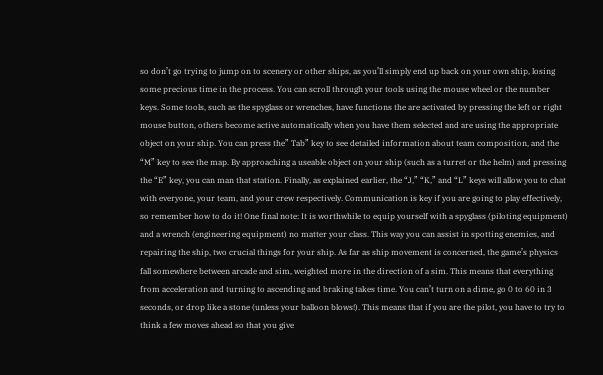so don’t go trying to jump on to scenery or other ships, as you’ll simply end up back on your own ship, losing some precious time in the process. You can scroll through your tools using the mouse wheel or the number keys. Some tools, such as the spyglass or wrenches, have functions the are activated by pressing the left or right mouse button, others become active automatically when you have them selected and are using the appropriate object on your ship. You can press the” Tab” key to see detailed information about team composition, and the “M” key to see the map. By approaching a useable object on your ship (such as a turret or the helm) and pressing the “E” key, you can man that station. Finally, as explained earlier, the “J,” “K,” and “L” keys will allow you to chat with everyone, your team, and your crew respectively. Communication is key if you are going to play effectively, so remember how to do it! One final note: It is worthwhile to equip yourself with a spyglass (piloting equipment) and a wrench (engineering equipment) no matter your class. This way you can assist in spotting enemies, and repairing the ship, two crucial things for your ship. As far as ship movement is concerned, the game’s physics fall somewhere between arcade and sim, weighted more in the direction of a sim. This means that everything from acceleration and turning to ascending and braking takes time. You can’t turn on a dime, go 0 to 60 in 3 seconds, or drop like a stone (unless your balloon blows!). This means that if you are the pilot, you have to try to think a few moves ahead so that you give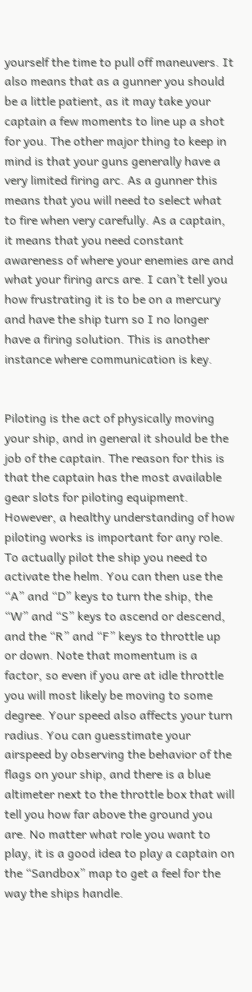yourself the time to pull off maneuvers. It also means that as a gunner you should be a little patient, as it may take your captain a few moments to line up a shot for you. The other major thing to keep in mind is that your guns generally have a very limited firing arc. As a gunner this means that you will need to select what to fire when very carefully. As a captain, it means that you need constant awareness of where your enemies are and what your firing arcs are. I can’t tell you how frustrating it is to be on a mercury and have the ship turn so I no longer have a firing solution. This is another instance where communication is key.


Piloting is the act of physically moving your ship, and in general it should be the job of the captain. The reason for this is that the captain has the most available gear slots for piloting equipment. However, a healthy understanding of how piloting works is important for any role. To actually pilot the ship you need to activate the helm. You can then use the “A” and “D” keys to turn the ship, the “W” and “S” keys to ascend or descend, and the “R” and “F” keys to throttle up or down. Note that momentum is a factor, so even if you are at idle throttle you will most likely be moving to some degree. Your speed also affects your turn radius. You can guesstimate your airspeed by observing the behavior of the flags on your ship, and there is a blue altimeter next to the throttle box that will tell you how far above the ground you are. No matter what role you want to play, it is a good idea to play a captain on the “Sandbox” map to get a feel for the way the ships handle.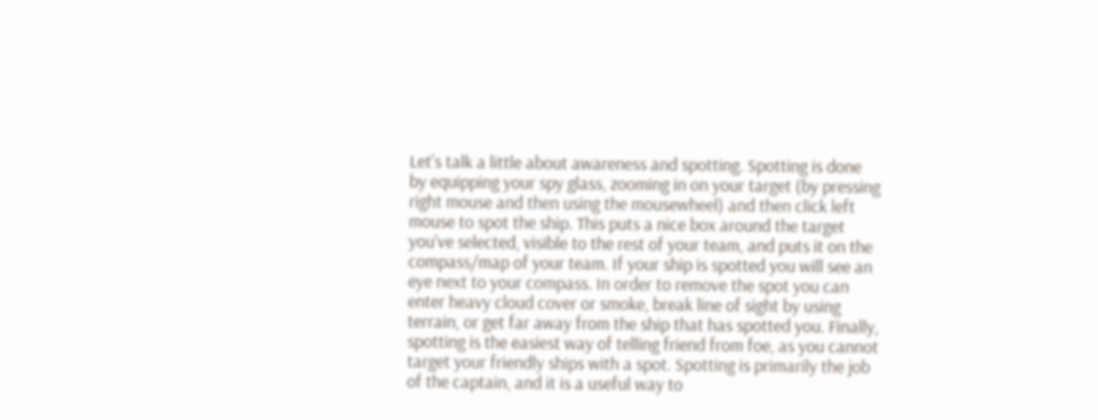Let’s talk a little about awareness and spotting. Spotting is done by equipping your spy glass, zooming in on your target (by pressing right mouse and then using the mousewheel) and then click left mouse to spot the ship. This puts a nice box around the target you’ve selected, visible to the rest of your team, and puts it on the compass/map of your team. If your ship is spotted you will see an eye next to your compass. In order to remove the spot you can enter heavy cloud cover or smoke, break line of sight by using terrain, or get far away from the ship that has spotted you. Finally, spotting is the easiest way of telling friend from foe, as you cannot target your friendly ships with a spot. Spotting is primarily the job of the captain, and it is a useful way to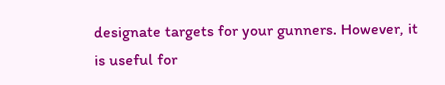designate targets for your gunners. However, it is useful for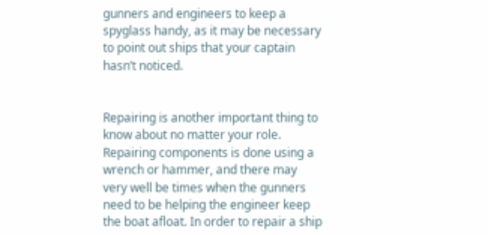gunners and engineers to keep a spyglass handy, as it may be necessary to point out ships that your captain hasn’t noticed.


Repairing is another important thing to know about no matter your role. Repairing components is done using a wrench or hammer, and there may very well be times when the gunners need to be helping the engineer keep the boat afloat. In order to repair a ship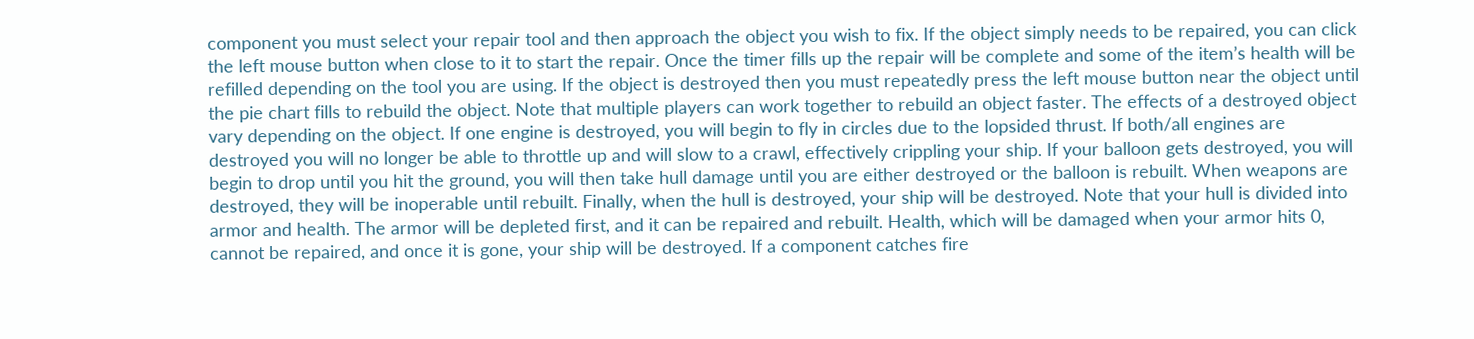component you must select your repair tool and then approach the object you wish to fix. If the object simply needs to be repaired, you can click the left mouse button when close to it to start the repair. Once the timer fills up the repair will be complete and some of the item’s health will be refilled depending on the tool you are using. If the object is destroyed then you must repeatedly press the left mouse button near the object until the pie chart fills to rebuild the object. Note that multiple players can work together to rebuild an object faster. The effects of a destroyed object vary depending on the object. If one engine is destroyed, you will begin to fly in circles due to the lopsided thrust. If both/all engines are destroyed you will no longer be able to throttle up and will slow to a crawl, effectively crippling your ship. If your balloon gets destroyed, you will begin to drop until you hit the ground, you will then take hull damage until you are either destroyed or the balloon is rebuilt. When weapons are destroyed, they will be inoperable until rebuilt. Finally, when the hull is destroyed, your ship will be destroyed. Note that your hull is divided into armor and health. The armor will be depleted first, and it can be repaired and rebuilt. Health, which will be damaged when your armor hits 0, cannot be repaired, and once it is gone, your ship will be destroyed. If a component catches fire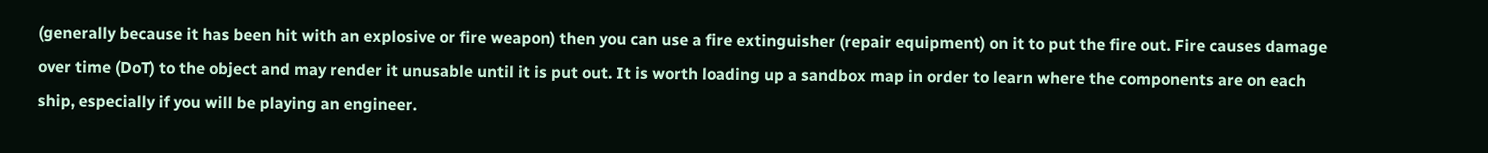(generally because it has been hit with an explosive or fire weapon) then you can use a fire extinguisher (repair equipment) on it to put the fire out. Fire causes damage over time (DoT) to the object and may render it unusable until it is put out. It is worth loading up a sandbox map in order to learn where the components are on each ship, especially if you will be playing an engineer.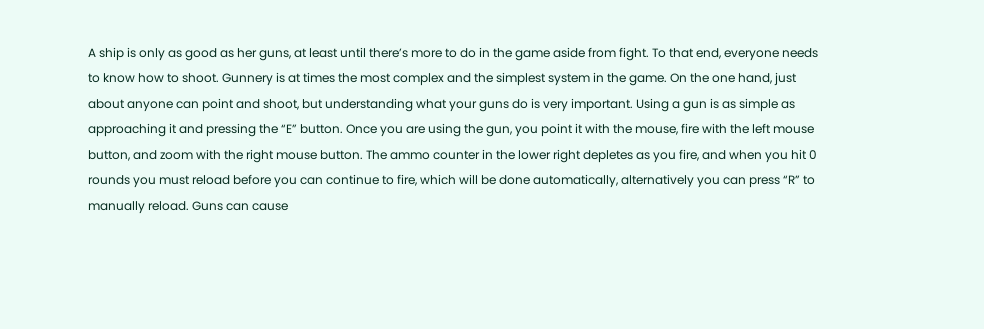A ship is only as good as her guns, at least until there’s more to do in the game aside from fight. To that end, everyone needs to know how to shoot. Gunnery is at times the most complex and the simplest system in the game. On the one hand, just about anyone can point and shoot, but understanding what your guns do is very important. Using a gun is as simple as approaching it and pressing the “E” button. Once you are using the gun, you point it with the mouse, fire with the left mouse button, and zoom with the right mouse button. The ammo counter in the lower right depletes as you fire, and when you hit 0 rounds you must reload before you can continue to fire, which will be done automatically, alternatively you can press “R” to manually reload. Guns can cause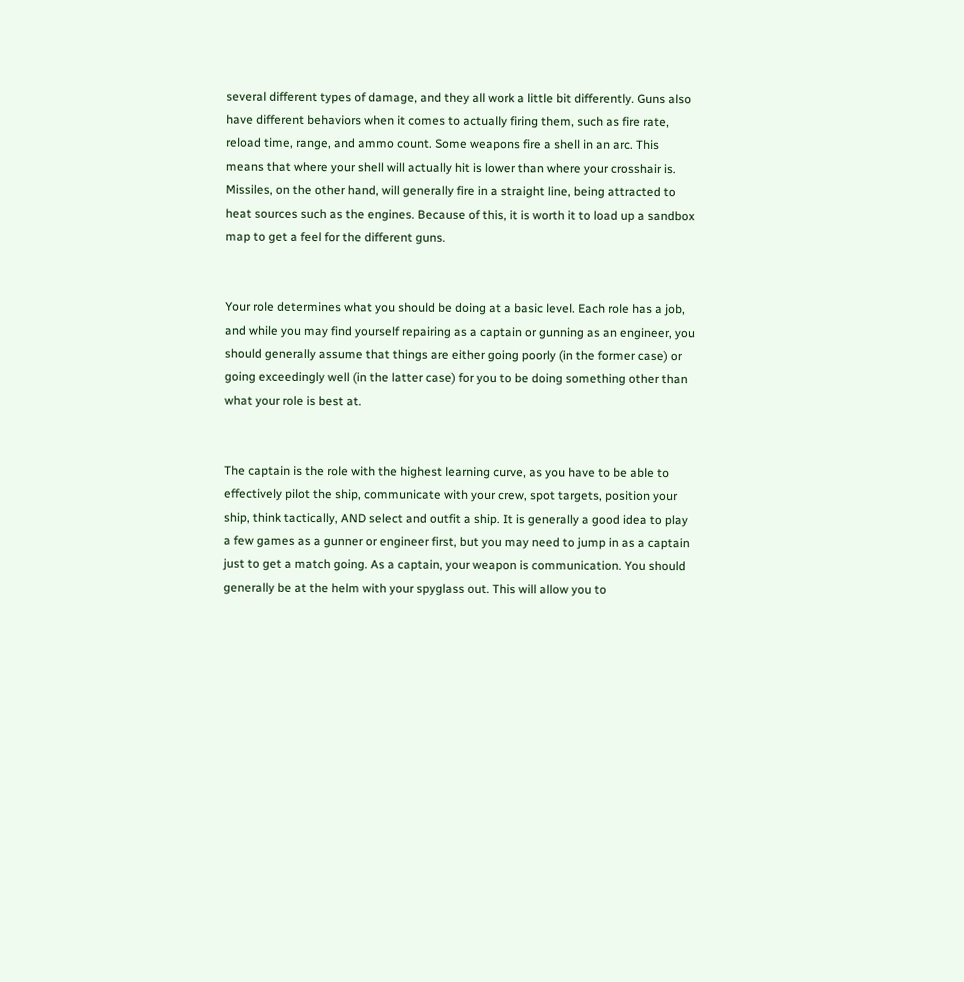several different types of damage, and they all work a little bit differently. Guns also have different behaviors when it comes to actually firing them, such as fire rate, reload time, range, and ammo count. Some weapons fire a shell in an arc. This means that where your shell will actually hit is lower than where your crosshair is. Missiles, on the other hand, will generally fire in a straight line, being attracted to heat sources such as the engines. Because of this, it is worth it to load up a sandbox map to get a feel for the different guns.


Your role determines what you should be doing at a basic level. Each role has a job, and while you may find yourself repairing as a captain or gunning as an engineer, you should generally assume that things are either going poorly (in the former case) or going exceedingly well (in the latter case) for you to be doing something other than what your role is best at.


The captain is the role with the highest learning curve, as you have to be able to effectively pilot the ship, communicate with your crew, spot targets, position your ship, think tactically, AND select and outfit a ship. It is generally a good idea to play a few games as a gunner or engineer first, but you may need to jump in as a captain just to get a match going. As a captain, your weapon is communication. You should generally be at the helm with your spyglass out. This will allow you to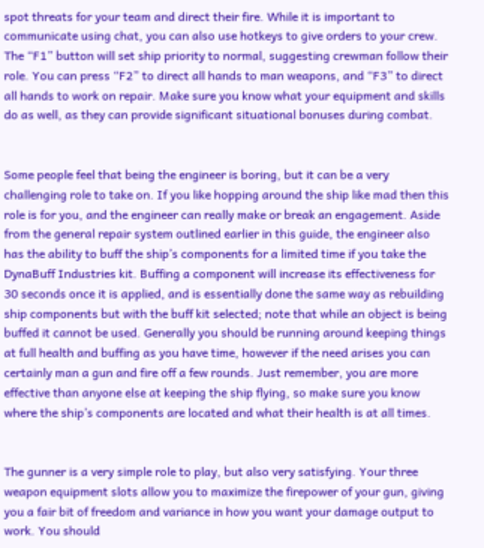spot threats for your team and direct their fire. While it is important to communicate using chat, you can also use hotkeys to give orders to your crew. The “F1” button will set ship priority to normal, suggesting crewman follow their role. You can press “F2” to direct all hands to man weapons, and “F3” to direct all hands to work on repair. Make sure you know what your equipment and skills do as well, as they can provide significant situational bonuses during combat.


Some people feel that being the engineer is boring, but it can be a very challenging role to take on. If you like hopping around the ship like mad then this role is for you, and the engineer can really make or break an engagement. Aside from the general repair system outlined earlier in this guide, the engineer also has the ability to buff the ship’s components for a limited time if you take the DynaBuff Industries kit. Buffing a component will increase its effectiveness for 30 seconds once it is applied, and is essentially done the same way as rebuilding ship components but with the buff kit selected; note that while an object is being buffed it cannot be used. Generally you should be running around keeping things at full health and buffing as you have time, however if the need arises you can certainly man a gun and fire off a few rounds. Just remember, you are more effective than anyone else at keeping the ship flying, so make sure you know where the ship’s components are located and what their health is at all times.


The gunner is a very simple role to play, but also very satisfying. Your three weapon equipment slots allow you to maximize the firepower of your gun, giving you a fair bit of freedom and variance in how you want your damage output to work. You should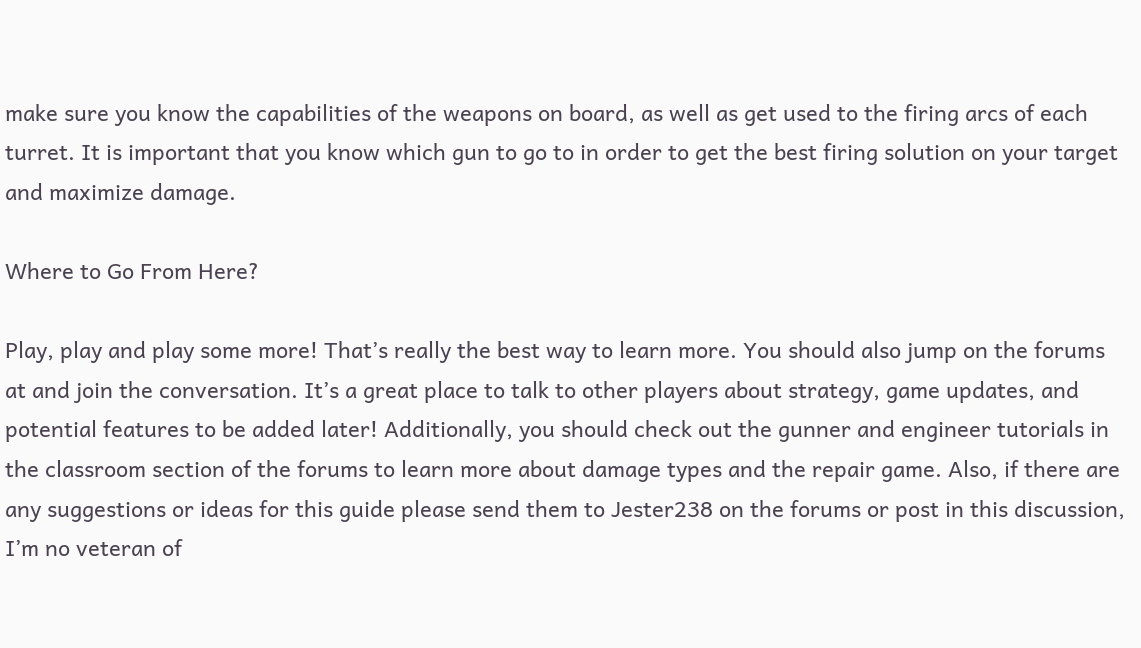make sure you know the capabilities of the weapons on board, as well as get used to the firing arcs of each turret. It is important that you know which gun to go to in order to get the best firing solution on your target and maximize damage.

Where to Go From Here?

Play, play and play some more! That’s really the best way to learn more. You should also jump on the forums at and join the conversation. It’s a great place to talk to other players about strategy, game updates, and potential features to be added later! Additionally, you should check out the gunner and engineer tutorials in the classroom section of the forums to learn more about damage types and the repair game. Also, if there are any suggestions or ideas for this guide please send them to Jester238 on the forums or post in this discussion, I’m no veteran of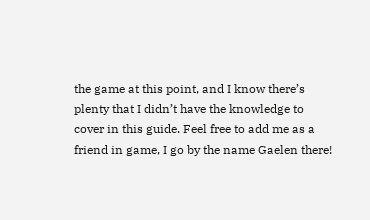the game at this point, and I know there’s plenty that I didn’t have the knowledge to cover in this guide. Feel free to add me as a friend in game, I go by the name Gaelen there!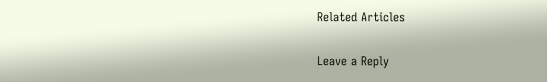Related Articles

Leave a Reply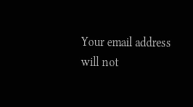Your email address will not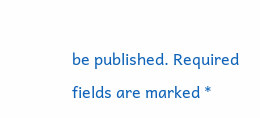be published. Required fields are marked *